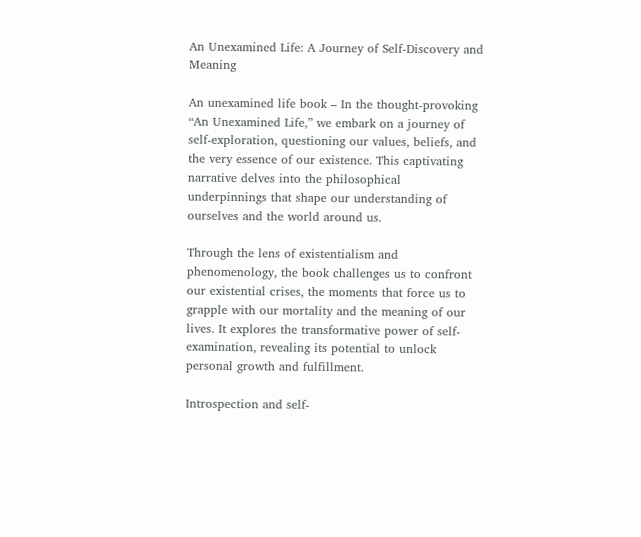An Unexamined Life: A Journey of Self-Discovery and Meaning

An unexamined life book – In the thought-provoking “An Unexamined Life,” we embark on a journey of self-exploration, questioning our values, beliefs, and the very essence of our existence. This captivating narrative delves into the philosophical underpinnings that shape our understanding of ourselves and the world around us.

Through the lens of existentialism and phenomenology, the book challenges us to confront our existential crises, the moments that force us to grapple with our mortality and the meaning of our lives. It explores the transformative power of self-examination, revealing its potential to unlock personal growth and fulfillment.

Introspection and self-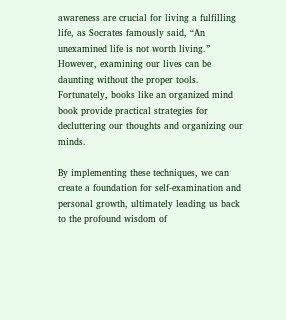awareness are crucial for living a fulfilling life, as Socrates famously said, “An unexamined life is not worth living.” However, examining our lives can be daunting without the proper tools. Fortunately, books like an organized mind book provide practical strategies for decluttering our thoughts and organizing our minds.

By implementing these techniques, we can create a foundation for self-examination and personal growth, ultimately leading us back to the profound wisdom of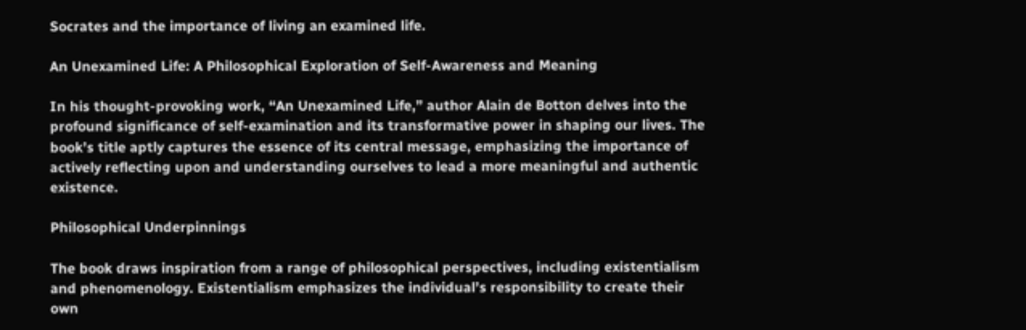Socrates and the importance of living an examined life.

An Unexamined Life: A Philosophical Exploration of Self-Awareness and Meaning

In his thought-provoking work, “An Unexamined Life,” author Alain de Botton delves into the profound significance of self-examination and its transformative power in shaping our lives. The book’s title aptly captures the essence of its central message, emphasizing the importance of actively reflecting upon and understanding ourselves to lead a more meaningful and authentic existence.

Philosophical Underpinnings

The book draws inspiration from a range of philosophical perspectives, including existentialism and phenomenology. Existentialism emphasizes the individual’s responsibility to create their own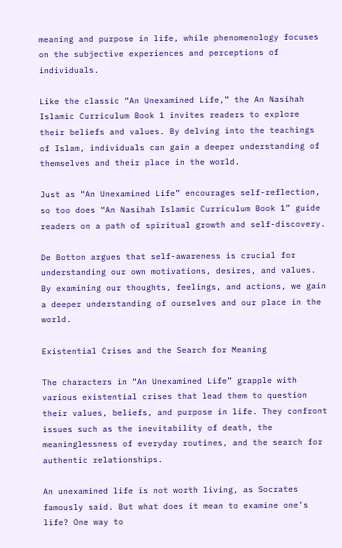meaning and purpose in life, while phenomenology focuses on the subjective experiences and perceptions of individuals.

Like the classic “An Unexamined Life,” the An Nasihah Islamic Curriculum Book 1 invites readers to explore their beliefs and values. By delving into the teachings of Islam, individuals can gain a deeper understanding of themselves and their place in the world.

Just as “An Unexamined Life” encourages self-reflection, so too does “An Nasihah Islamic Curriculum Book 1” guide readers on a path of spiritual growth and self-discovery.

De Botton argues that self-awareness is crucial for understanding our own motivations, desires, and values. By examining our thoughts, feelings, and actions, we gain a deeper understanding of ourselves and our place in the world.

Existential Crises and the Search for Meaning

The characters in “An Unexamined Life” grapple with various existential crises that lead them to question their values, beliefs, and purpose in life. They confront issues such as the inevitability of death, the meaninglessness of everyday routines, and the search for authentic relationships.

An unexamined life is not worth living, as Socrates famously said. But what does it mean to examine one’s life? One way to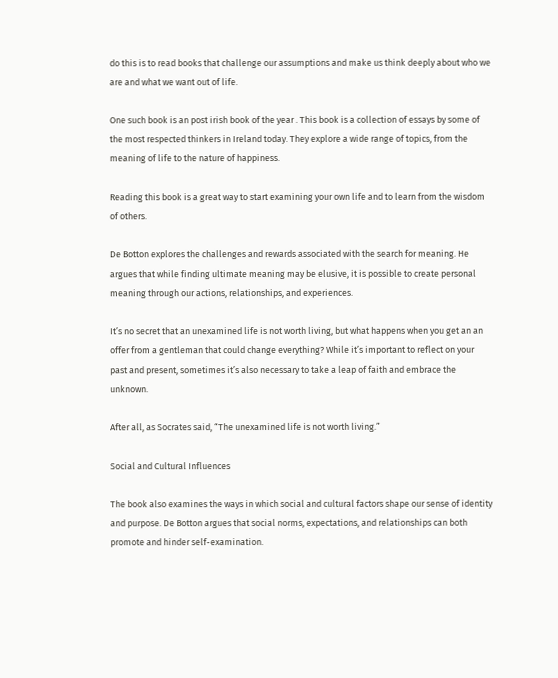do this is to read books that challenge our assumptions and make us think deeply about who we are and what we want out of life.

One such book is an post irish book of the year . This book is a collection of essays by some of the most respected thinkers in Ireland today. They explore a wide range of topics, from the meaning of life to the nature of happiness.

Reading this book is a great way to start examining your own life and to learn from the wisdom of others.

De Botton explores the challenges and rewards associated with the search for meaning. He argues that while finding ultimate meaning may be elusive, it is possible to create personal meaning through our actions, relationships, and experiences.

It’s no secret that an unexamined life is not worth living, but what happens when you get an an offer from a gentleman that could change everything? While it’s important to reflect on your past and present, sometimes it’s also necessary to take a leap of faith and embrace the unknown.

After all, as Socrates said, “The unexamined life is not worth living.”

Social and Cultural Influences

The book also examines the ways in which social and cultural factors shape our sense of identity and purpose. De Botton argues that social norms, expectations, and relationships can both promote and hinder self-examination.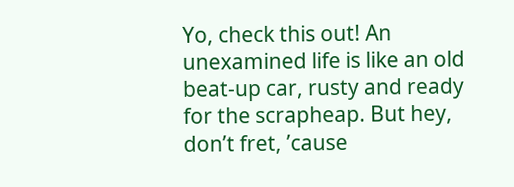Yo, check this out! An unexamined life is like an old beat-up car, rusty and ready for the scrapheap. But hey, don’t fret, ’cause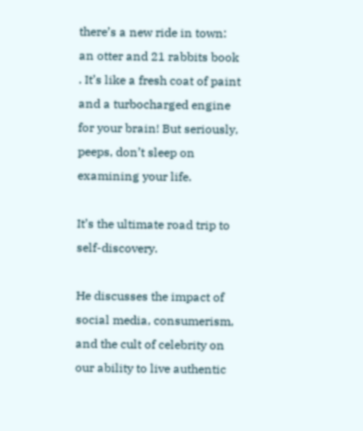there’s a new ride in town: an otter and 21 rabbits book . It’s like a fresh coat of paint and a turbocharged engine for your brain! But seriously, peeps, don’t sleep on examining your life.

It’s the ultimate road trip to self-discovery.

He discusses the impact of social media, consumerism, and the cult of celebrity on our ability to live authentic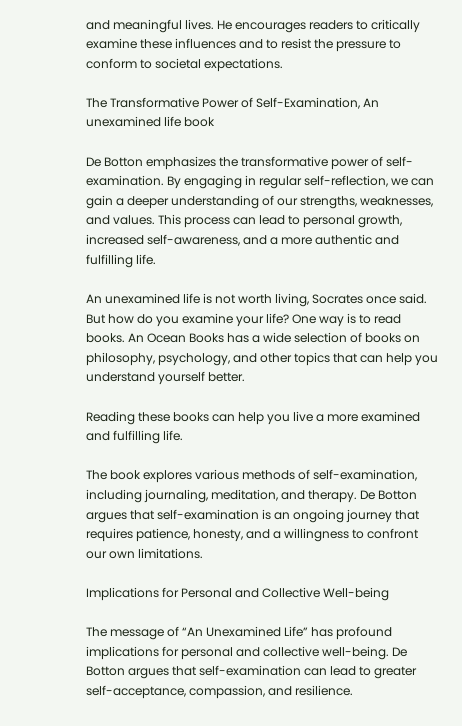and meaningful lives. He encourages readers to critically examine these influences and to resist the pressure to conform to societal expectations.

The Transformative Power of Self-Examination, An unexamined life book

De Botton emphasizes the transformative power of self-examination. By engaging in regular self-reflection, we can gain a deeper understanding of our strengths, weaknesses, and values. This process can lead to personal growth, increased self-awareness, and a more authentic and fulfilling life.

An unexamined life is not worth living, Socrates once said. But how do you examine your life? One way is to read books. An Ocean Books has a wide selection of books on philosophy, psychology, and other topics that can help you understand yourself better.

Reading these books can help you live a more examined and fulfilling life.

The book explores various methods of self-examination, including journaling, meditation, and therapy. De Botton argues that self-examination is an ongoing journey that requires patience, honesty, and a willingness to confront our own limitations.

Implications for Personal and Collective Well-being

The message of “An Unexamined Life” has profound implications for personal and collective well-being. De Botton argues that self-examination can lead to greater self-acceptance, compassion, and resilience.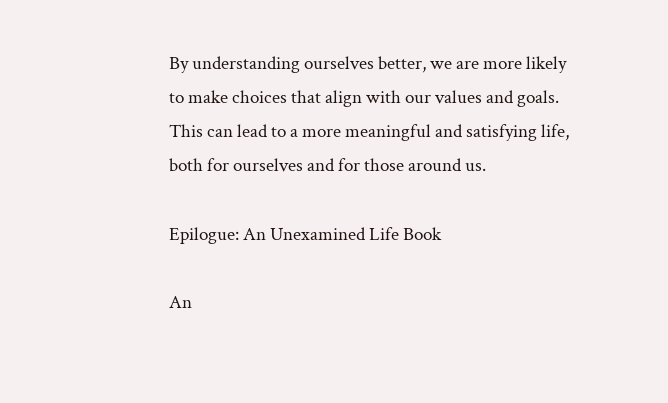By understanding ourselves better, we are more likely to make choices that align with our values and goals. This can lead to a more meaningful and satisfying life, both for ourselves and for those around us.

Epilogue: An Unexamined Life Book

An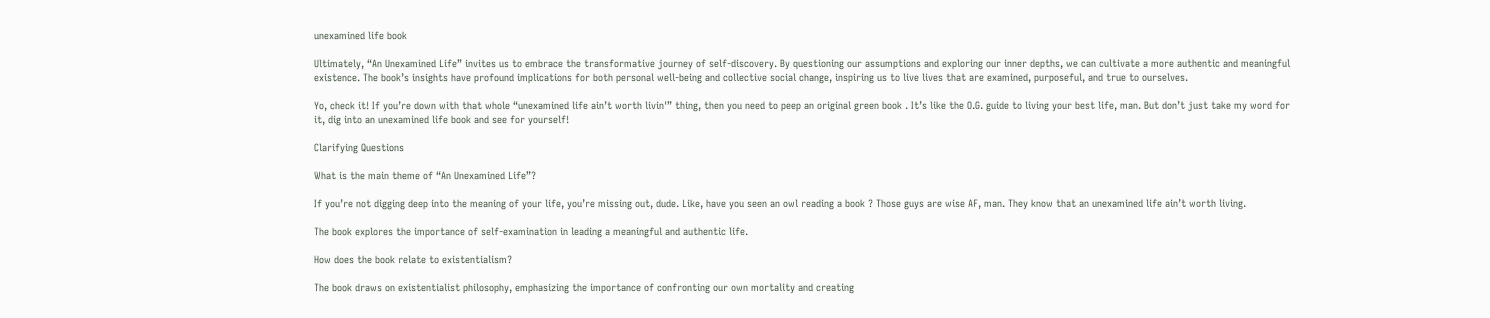unexamined life book

Ultimately, “An Unexamined Life” invites us to embrace the transformative journey of self-discovery. By questioning our assumptions and exploring our inner depths, we can cultivate a more authentic and meaningful existence. The book’s insights have profound implications for both personal well-being and collective social change, inspiring us to live lives that are examined, purposeful, and true to ourselves.

Yo, check it! If you’re down with that whole “unexamined life ain’t worth livin'” thing, then you need to peep an original green book . It’s like the O.G. guide to living your best life, man. But don’t just take my word for it, dig into an unexamined life book and see for yourself!

Clarifying Questions

What is the main theme of “An Unexamined Life”?

If you’re not digging deep into the meaning of your life, you’re missing out, dude. Like, have you seen an owl reading a book ? Those guys are wise AF, man. They know that an unexamined life ain’t worth living.

The book explores the importance of self-examination in leading a meaningful and authentic life.

How does the book relate to existentialism?

The book draws on existentialist philosophy, emphasizing the importance of confronting our own mortality and creating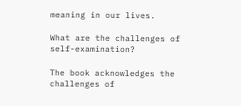meaning in our lives.

What are the challenges of self-examination?

The book acknowledges the challenges of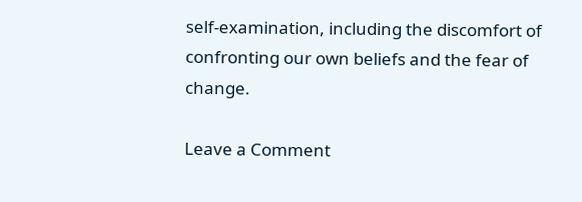self-examination, including the discomfort of confronting our own beliefs and the fear of change.

Leave a Comment